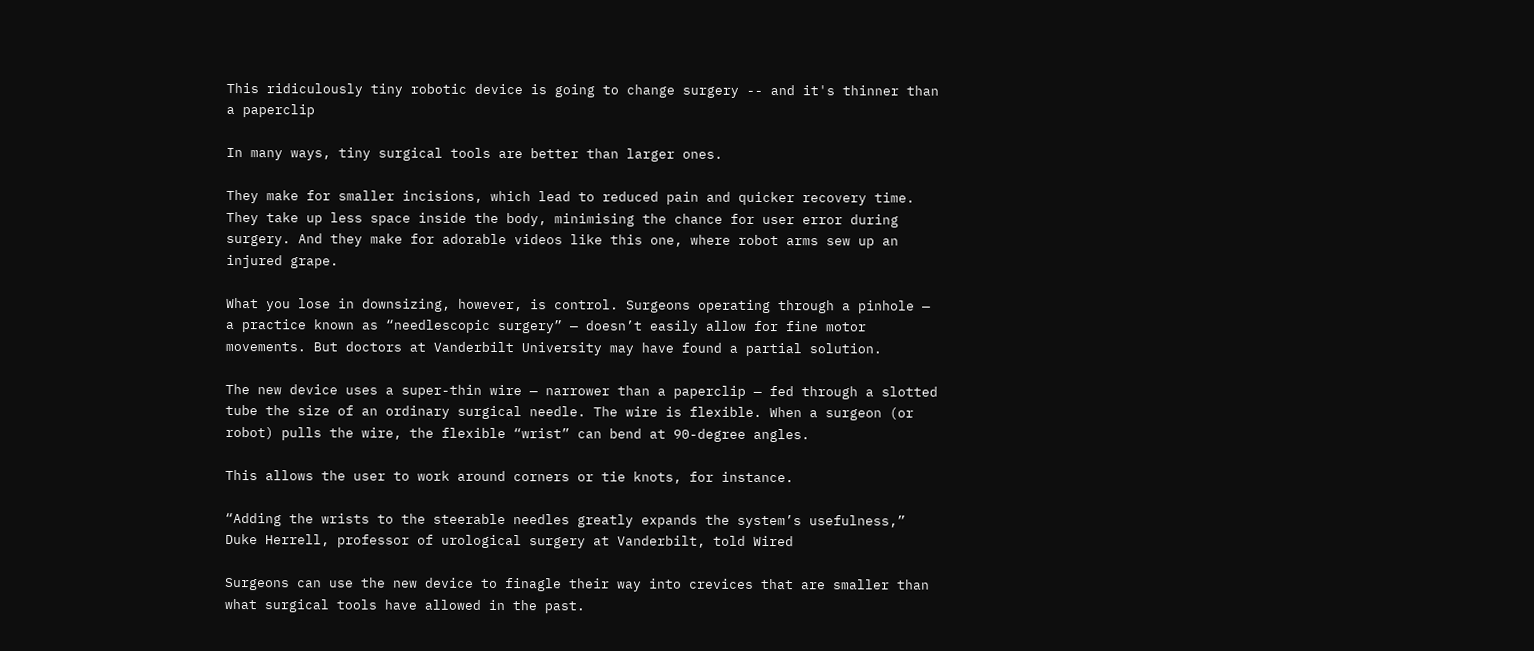This ridiculously tiny robotic device is going to change surgery -- and it's thinner than a paperclip

In many ways, tiny surgical tools are better than larger ones.

They make for smaller incisions, which lead to reduced pain and quicker recovery time. They take up less space inside the body, minimising the chance for user error during surgery. And they make for adorable videos like this one, where robot arms sew up an injured grape.

What you lose in downsizing, however, is control. Surgeons operating through a pinhole — a practice known as “needlescopic surgery” — doesn’t easily allow for fine motor movements. But doctors at Vanderbilt University may have found a partial solution.

The new device uses a super-thin wire — narrower than a paperclip — fed through a slotted tube the size of an ordinary surgical needle. The wire is flexible. When a surgeon (or robot) pulls the wire, the flexible “wrist” can bend at 90-degree angles.

This allows the user to work around corners or tie knots, for instance.

“Adding the wrists to the steerable needles greatly expands the system’s usefulness,” Duke Herrell, professor of urological surgery at Vanderbilt, told Wired

Surgeons can use the new device to finagle their way into crevices that are smaller than what surgical tools have allowed in the past.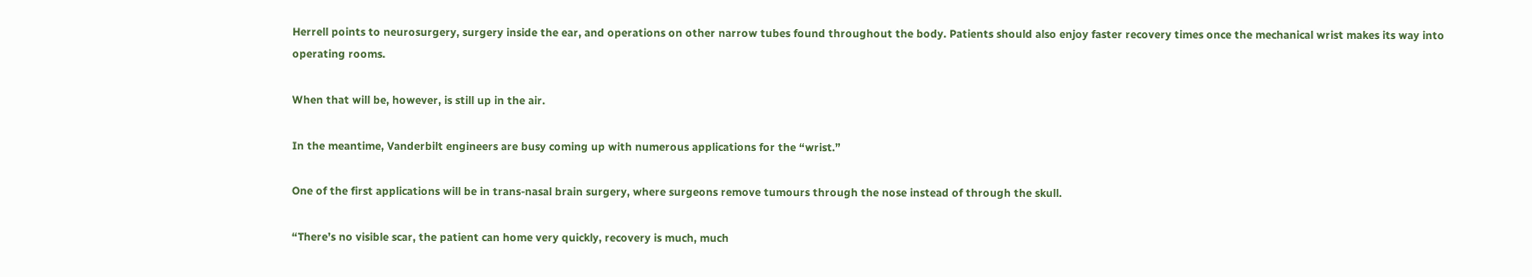Herrell points to neurosurgery, surgery inside the ear, and operations on other narrow tubes found throughout the body. Patients should also enjoy faster recovery times once the mechanical wrist makes its way into operating rooms.

When that will be, however, is still up in the air.

In the meantime, Vanderbilt engineers are busy coming up with numerous applications for the “wrist.”

One of the first applications will be in trans-nasal brain surgery, where surgeons remove tumours through the nose instead of through the skull.

“There’s no visible scar, the patient can home very quickly, recovery is much, much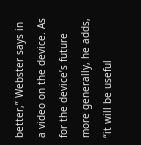better,” Webster says in a video on the device. As for the device’s future more generally, he adds, “it will be useful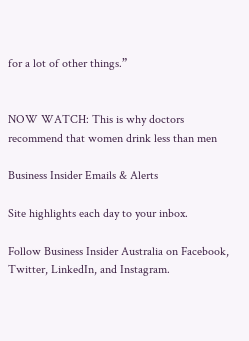for a lot of other things.”


NOW WATCH: This is why doctors recommend that women drink less than men

Business Insider Emails & Alerts

Site highlights each day to your inbox.

Follow Business Insider Australia on Facebook, Twitter, LinkedIn, and Instagram.